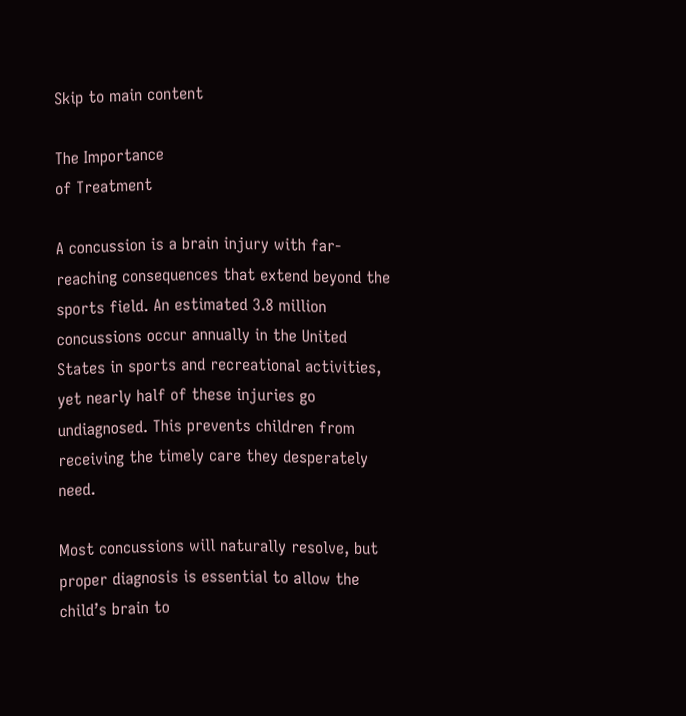Skip to main content

The Importance
of Treatment

A concussion is a brain injury with far-reaching consequences that extend beyond the sports field. An estimated 3.8 million concussions occur annually in the United States in sports and recreational activities, yet nearly half of these injuries go undiagnosed. This prevents children from receiving the timely care they desperately need.

Most concussions will naturally resolve, but proper diagnosis is essential to allow the child’s brain to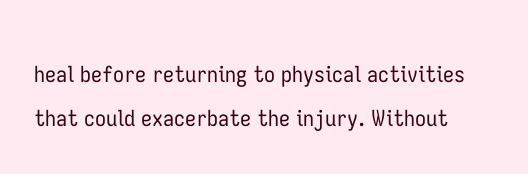heal before returning to physical activities that could exacerbate the injury. Without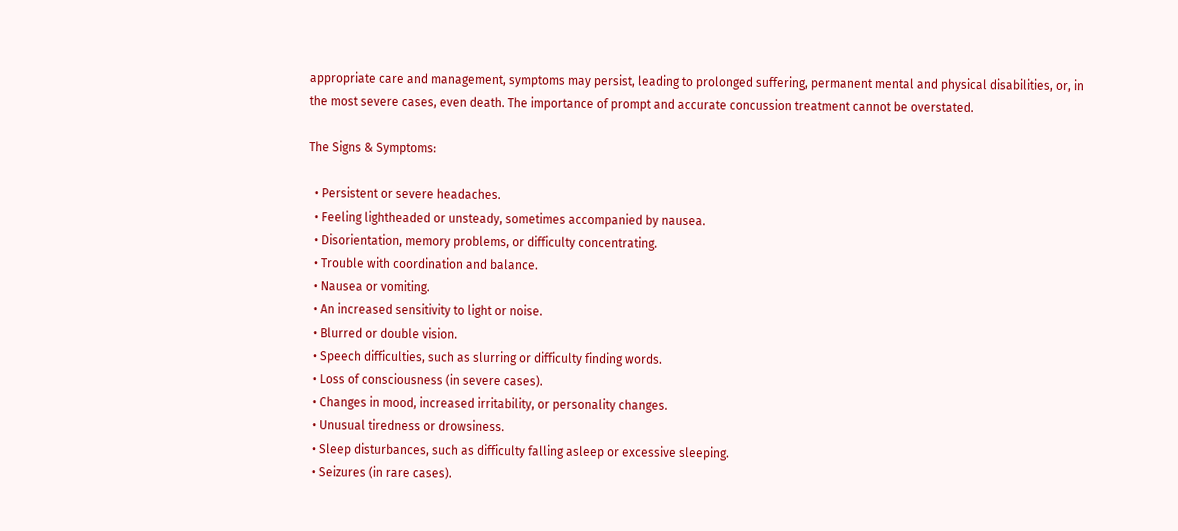appropriate care and management, symptoms may persist, leading to prolonged suffering, permanent mental and physical disabilities, or, in the most severe cases, even death. The importance of prompt and accurate concussion treatment cannot be overstated.

The Signs & Symptoms:

  • Persistent or severe headaches.
  • Feeling lightheaded or unsteady, sometimes accompanied by nausea.
  • Disorientation, memory problems, or difficulty concentrating.
  • Trouble with coordination and balance.
  • Nausea or vomiting.
  • An increased sensitivity to light or noise.
  • Blurred or double vision.
  • Speech difficulties, such as slurring or difficulty finding words.
  • Loss of consciousness (in severe cases).
  • Changes in mood, increased irritability, or personality changes.
  • Unusual tiredness or drowsiness.
  • Sleep disturbances, such as difficulty falling asleep or excessive sleeping.
  • Seizures (in rare cases).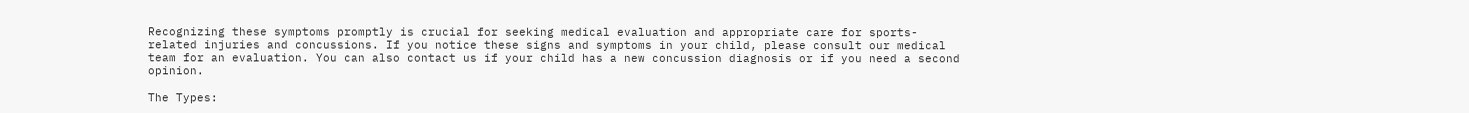Recognizing these symptoms promptly is crucial for seeking medical evaluation and appropriate care for sports-related injuries and concussions. If you notice these signs and symptoms in your child, please consult our medical team for an evaluation. You can also contact us if your child has a new concussion diagnosis or if you need a second opinion.

The Types: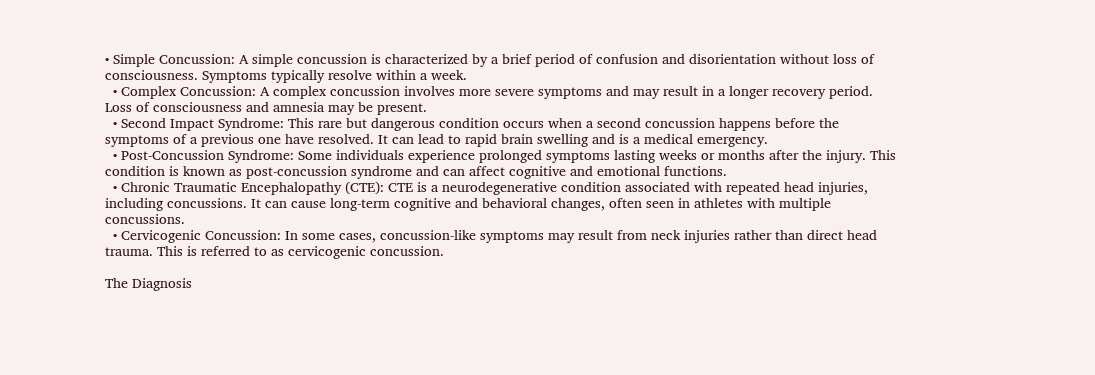• Simple Concussion: A simple concussion is characterized by a brief period of confusion and disorientation without loss of consciousness. Symptoms typically resolve within a week.
  • Complex Concussion: A complex concussion involves more severe symptoms and may result in a longer recovery period. Loss of consciousness and amnesia may be present.
  • Second Impact Syndrome: This rare but dangerous condition occurs when a second concussion happens before the symptoms of a previous one have resolved. It can lead to rapid brain swelling and is a medical emergency.
  • Post-Concussion Syndrome: Some individuals experience prolonged symptoms lasting weeks or months after the injury. This condition is known as post-concussion syndrome and can affect cognitive and emotional functions.
  • Chronic Traumatic Encephalopathy (CTE): CTE is a neurodegenerative condition associated with repeated head injuries, including concussions. It can cause long-term cognitive and behavioral changes, often seen in athletes with multiple concussions.
  • Cervicogenic Concussion: In some cases, concussion-like symptoms may result from neck injuries rather than direct head trauma. This is referred to as cervicogenic concussion.

The Diagnosis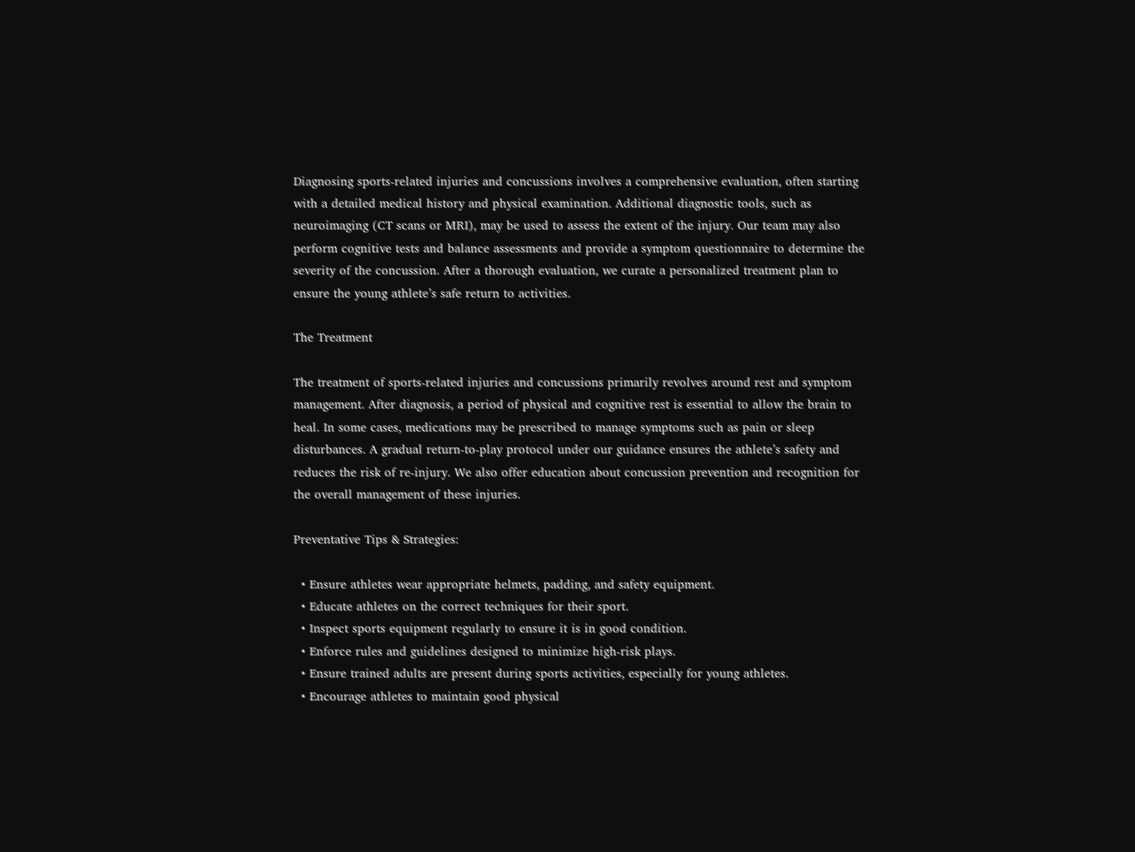Diagnosing sports-related injuries and concussions involves a comprehensive evaluation, often starting with a detailed medical history and physical examination. Additional diagnostic tools, such as neuroimaging (CT scans or MRI), may be used to assess the extent of the injury. Our team may also perform cognitive tests and balance assessments and provide a symptom questionnaire to determine the severity of the concussion. After a thorough evaluation, we curate a personalized treatment plan to ensure the young athlete’s safe return to activities.

The Treatment

The treatment of sports-related injuries and concussions primarily revolves around rest and symptom management. After diagnosis, a period of physical and cognitive rest is essential to allow the brain to heal. In some cases, medications may be prescribed to manage symptoms such as pain or sleep disturbances. A gradual return-to-play protocol under our guidance ensures the athlete’s safety and reduces the risk of re-injury. We also offer education about concussion prevention and recognition for the overall management of these injuries.

Preventative Tips & Strategies:

  • Ensure athletes wear appropriate helmets, padding, and safety equipment.
  • Educate athletes on the correct techniques for their sport.
  • Inspect sports equipment regularly to ensure it is in good condition.
  • Enforce rules and guidelines designed to minimize high-risk plays.
  • Ensure trained adults are present during sports activities, especially for young athletes.
  • Encourage athletes to maintain good physical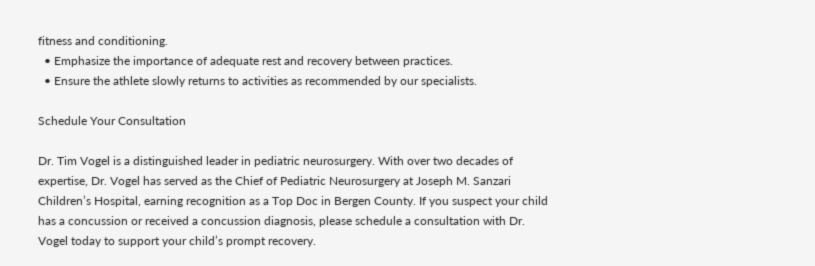fitness and conditioning.
  • Emphasize the importance of adequate rest and recovery between practices.
  • Ensure the athlete slowly returns to activities as recommended by our specialists.

Schedule Your Consultation

Dr. Tim Vogel is a distinguished leader in pediatric neurosurgery. With over two decades of expertise, Dr. Vogel has served as the Chief of Pediatric Neurosurgery at Joseph M. Sanzari Children’s Hospital, earning recognition as a Top Doc in Bergen County. If you suspect your child has a concussion or received a concussion diagnosis, please schedule a consultation with Dr. Vogel today to support your child’s prompt recovery.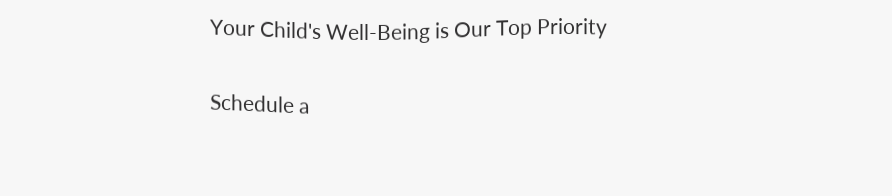Your Child's Well-Being is Our Top Priority

Schedule a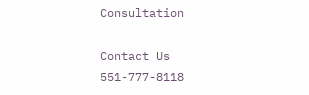Consultation

Contact Us 551-777-8118